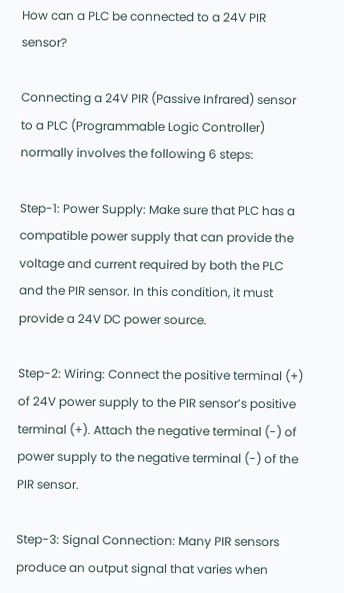How can a PLC be connected to a 24V PIR sensor?

Connecting a 24V PIR (Passive Infrared) sensor to a PLC (Programmable Logic Controller) normally involves the following 6 steps:

Step-1: Power Supply: Make sure that PLC has a compatible power supply that can provide the voltage and current required by both the PLC and the PIR sensor. In this condition, it must provide a 24V DC power source.

Step-2: Wiring: Connect the positive terminal (+) of 24V power supply to the PIR sensor’s positive terminal (+). Attach the negative terminal (-) of power supply to the negative terminal (-) of the PIR sensor.

Step-3: Signal Connection: Many PIR sensors produce an output signal that varies when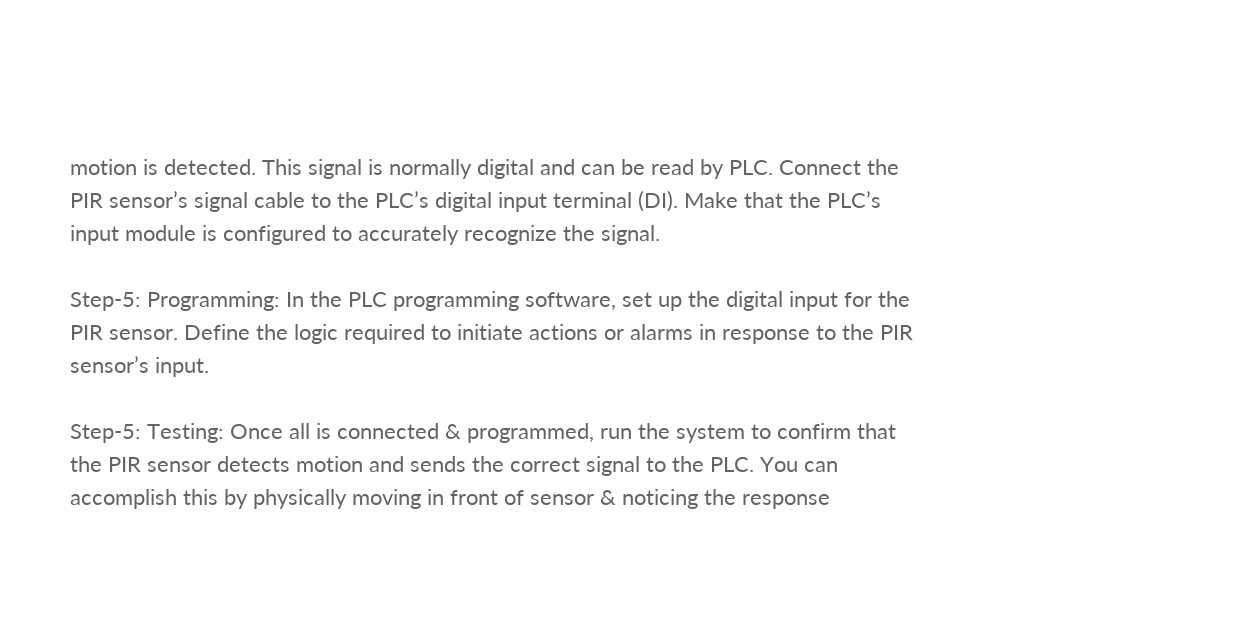motion is detected. This signal is normally digital and can be read by PLC. Connect the PIR sensor’s signal cable to the PLC’s digital input terminal (DI). Make that the PLC’s input module is configured to accurately recognize the signal.

Step-5: Programming: In the PLC programming software, set up the digital input for the PIR sensor. Define the logic required to initiate actions or alarms in response to the PIR sensor’s input.

Step-5: Testing: Once all is connected & programmed, run the system to confirm that the PIR sensor detects motion and sends the correct signal to the PLC. You can accomplish this by physically moving in front of sensor & noticing the response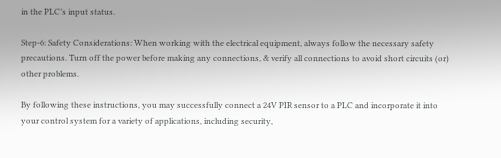in the PLC’s input status.

Step-6: Safety Considerations: When working with the electrical equipment, always follow the necessary safety precautions. Turn off the power before making any connections, & verify all connections to avoid short circuits (or) other problems.

By following these instructions, you may successfully connect a 24V PIR sensor to a PLC and incorporate it into your control system for a variety of applications, including security,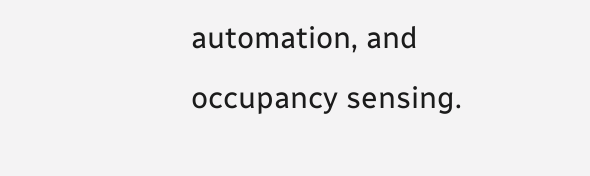automation, and occupancy sensing.